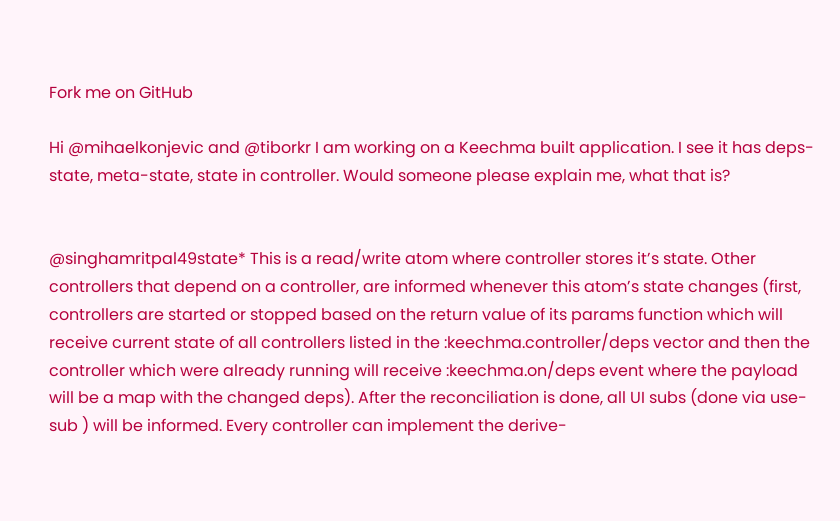Fork me on GitHub

Hi @mihaelkonjevic and @tiborkr I am working on a Keechma built application. I see it has deps-state, meta-state, state in controller. Would someone please explain me, what that is?


@singhamritpal49state* This is a read/write atom where controller stores it’s state. Other controllers that depend on a controller, are informed whenever this atom’s state changes (first, controllers are started or stopped based on the return value of its params function which will receive current state of all controllers listed in the :keechma.controller/deps vector and then the controller which were already running will receive :keechma.on/deps event where the payload will be a map with the changed deps). After the reconciliation is done, all UI subs (done via use-sub ) will be informed. Every controller can implement the derive-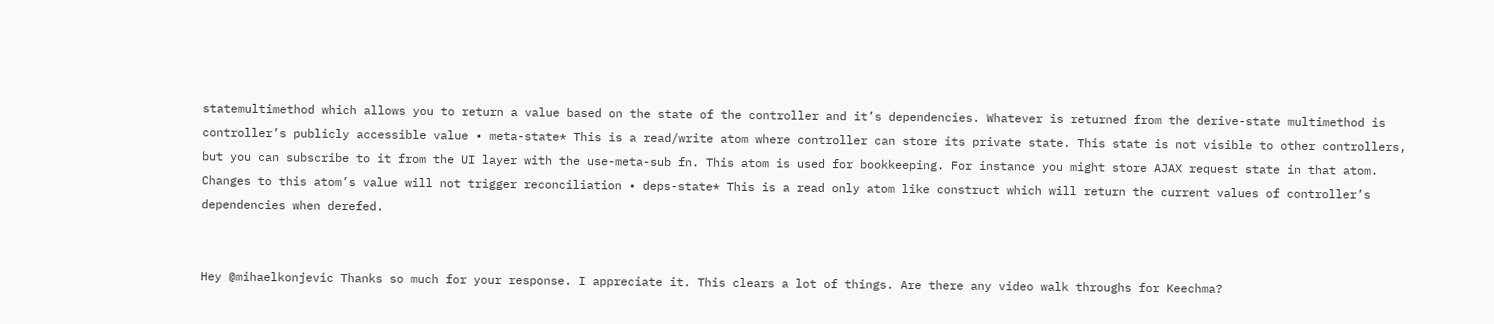statemultimethod which allows you to return a value based on the state of the controller and it’s dependencies. Whatever is returned from the derive-state multimethod is controller’s publicly accessible value • meta-state* This is a read/write atom where controller can store its private state. This state is not visible to other controllers, but you can subscribe to it from the UI layer with the use-meta-sub fn. This atom is used for bookkeeping. For instance you might store AJAX request state in that atom. Changes to this atom’s value will not trigger reconciliation • deps-state* This is a read only atom like construct which will return the current values of controller’s dependencies when derefed.


Hey @mihaelkonjevic Thanks so much for your response. I appreciate it. This clears a lot of things. Are there any video walk throughs for Keechma?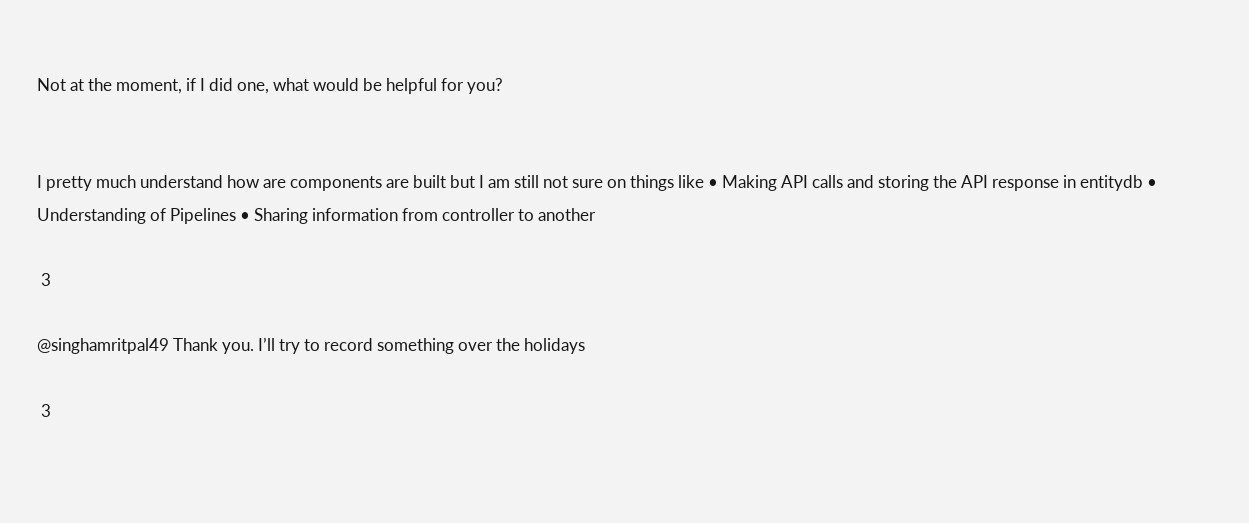Not at the moment, if I did one, what would be helpful for you?


I pretty much understand how are components are built but I am still not sure on things like • Making API calls and storing the API response in entitydb • Understanding of Pipelines • Sharing information from controller to another

 3

@singhamritpal49 Thank you. I’ll try to record something over the holidays

 3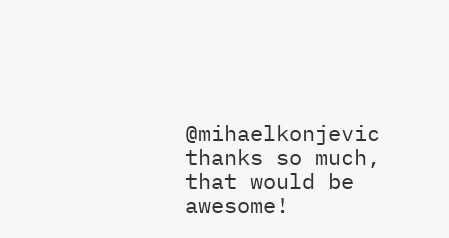@mihaelkonjevic thanks so much, that would be awesome!